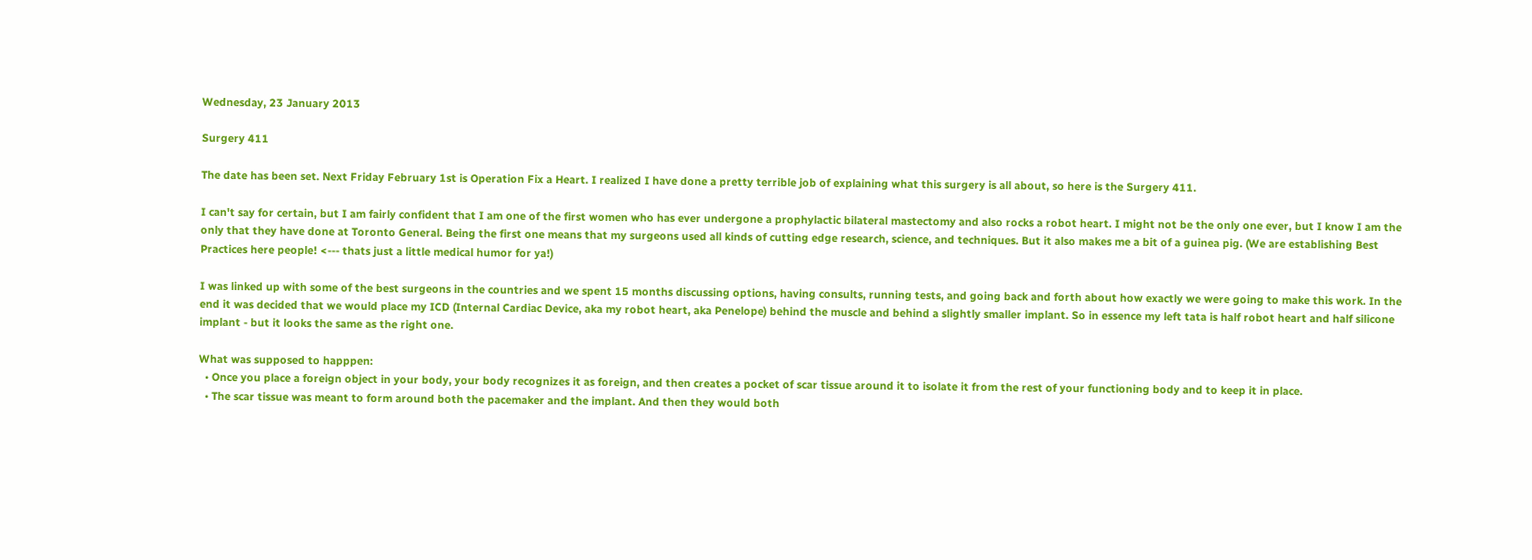Wednesday, 23 January 2013

Surgery 411

The date has been set. Next Friday February 1st is Operation Fix a Heart. I realized I have done a pretty terrible job of explaining what this surgery is all about, so here is the Surgery 411.

I can't say for certain, but I am fairly confident that I am one of the first women who has ever undergone a prophylactic bilateral mastectomy and also rocks a robot heart. I might not be the only one ever, but I know I am the only that they have done at Toronto General. Being the first one means that my surgeons used all kinds of cutting edge research, science, and techniques. But it also makes me a bit of a guinea pig. (We are establishing Best Practices here people! <--- thats just a little medical humor for ya!)

I was linked up with some of the best surgeons in the countries and we spent 15 months discussing options, having consults, running tests, and going back and forth about how exactly we were going to make this work. In the end it was decided that we would place my ICD (Internal Cardiac Device, aka my robot heart, aka Penelope) behind the muscle and behind a slightly smaller implant. So in essence my left tata is half robot heart and half silicone implant - but it looks the same as the right one.

What was supposed to happpen:
  • Once you place a foreign object in your body, your body recognizes it as foreign, and then creates a pocket of scar tissue around it to isolate it from the rest of your functioning body and to keep it in place.
  • The scar tissue was meant to form around both the pacemaker and the implant. And then they would both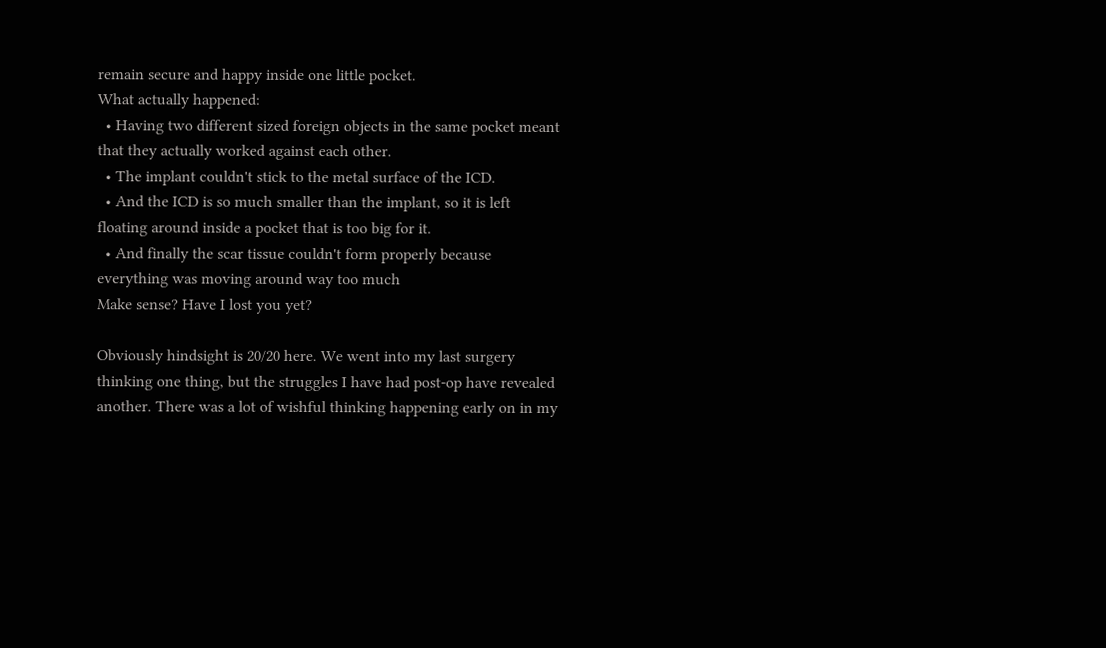remain secure and happy inside one little pocket.
What actually happened:
  • Having two different sized foreign objects in the same pocket meant that they actually worked against each other.
  • The implant couldn't stick to the metal surface of the ICD.
  • And the ICD is so much smaller than the implant, so it is left floating around inside a pocket that is too big for it.
  • And finally the scar tissue couldn't form properly because everything was moving around way too much
Make sense? Have I lost you yet?

Obviously hindsight is 20/20 here. We went into my last surgery thinking one thing, but the struggles I have had post-op have revealed another. There was a lot of wishful thinking happening early on in my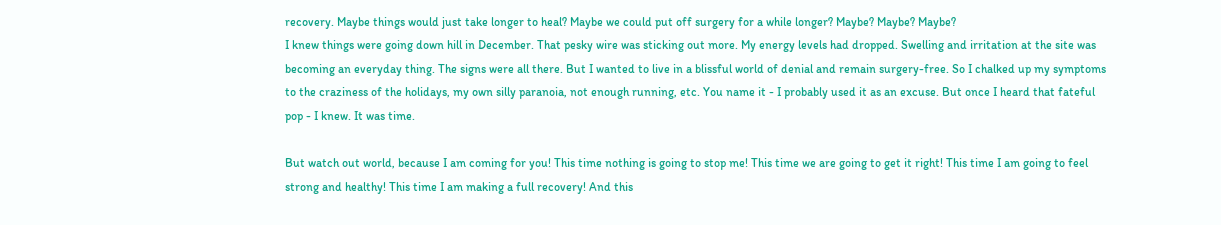recovery. Maybe things would just take longer to heal? Maybe we could put off surgery for a while longer? Maybe? Maybe? Maybe?
I knew things were going down hill in December. That pesky wire was sticking out more. My energy levels had dropped. Swelling and irritation at the site was becoming an everyday thing. The signs were all there. But I wanted to live in a blissful world of denial and remain surgery-free. So I chalked up my symptoms to the craziness of the holidays, my own silly paranoia, not enough running, etc. You name it - I probably used it as an excuse. But once I heard that fateful pop - I knew. It was time.

But watch out world, because I am coming for you! This time nothing is going to stop me! This time we are going to get it right! This time I am going to feel strong and healthy! This time I am making a full recovery! And this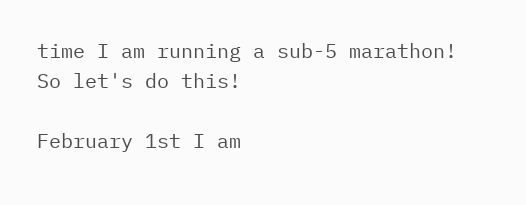time I am running a sub-5 marathon! So let's do this!

February 1st I am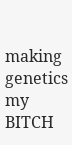making genetics my BITCH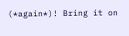(*again*)! Bring it on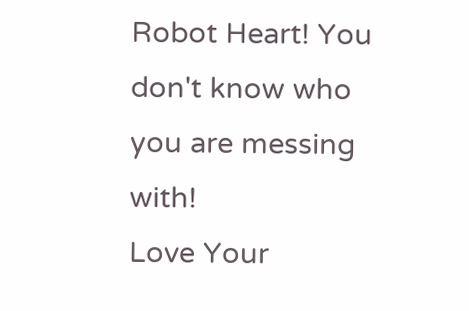Robot Heart! You don't know who you are messing with!
Love Your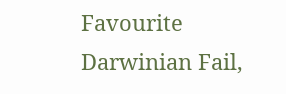Favourite Darwinian Fail,